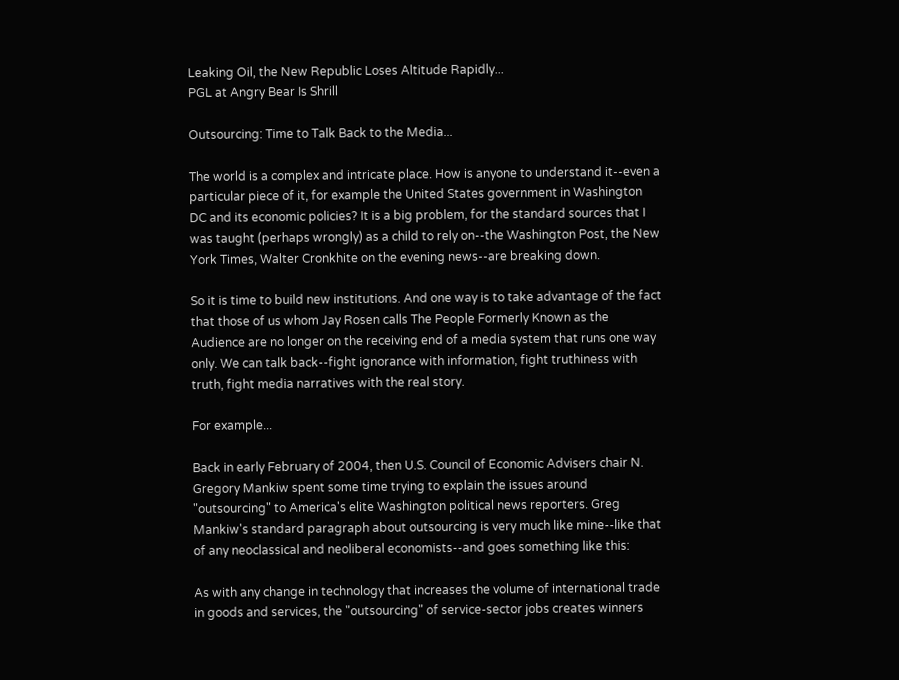Leaking Oil, the New Republic Loses Altitude Rapidly...
PGL at Angry Bear Is Shrill

Outsourcing: Time to Talk Back to the Media...

The world is a complex and intricate place. How is anyone to understand it--even a particular piece of it, for example the United States government in Washington DC and its economic policies? It is a big problem, for the standard sources that I was taught (perhaps wrongly) as a child to rely on--the Washington Post, the New York Times, Walter Cronkhite on the evening news--are breaking down.

So it is time to build new institutions. And one way is to take advantage of the fact that those of us whom Jay Rosen calls The People Formerly Known as the Audience are no longer on the receiving end of a media system that runs one way only. We can talk back--fight ignorance with information, fight truthiness with truth, fight media narratives with the real story.

For example...

Back in early February of 2004, then U.S. Council of Economic Advisers chair N. Gregory Mankiw spent some time trying to explain the issues around "outsourcing" to America's elite Washington political news reporters. Greg Mankiw's standard paragraph about outsourcing is very much like mine--like that of any neoclassical and neoliberal economists--and goes something like this:

As with any change in technology that increases the volume of international trade in goods and services, the "outsourcing" of service-sector jobs creates winners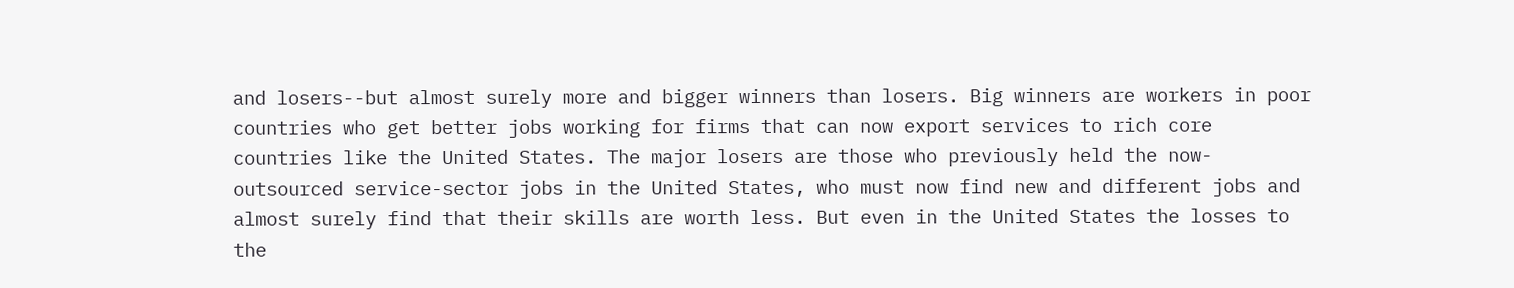and losers--but almost surely more and bigger winners than losers. Big winners are workers in poor countries who get better jobs working for firms that can now export services to rich core countries like the United States. The major losers are those who previously held the now-outsourced service-sector jobs in the United States, who must now find new and different jobs and almost surely find that their skills are worth less. But even in the United States the losses to the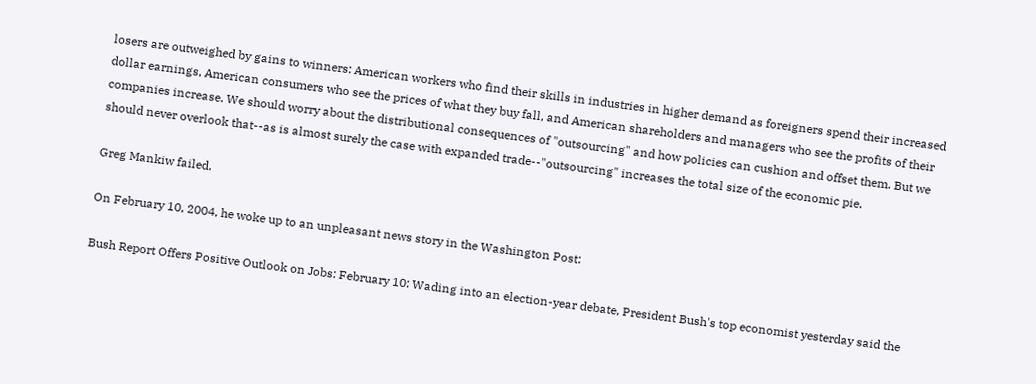losers are outweighed by gains to winners: American workers who find their skills in industries in higher demand as foreigners spend their increased dollar earnings, American consumers who see the prices of what they buy fall, and American shareholders and managers who see the profits of their companies increase. We should worry about the distributional consequences of "outsourcing" and how policies can cushion and offset them. But we should never overlook that--as is almost surely the case with expanded trade--"outsourcing" increases the total size of the economic pie.

Greg Mankiw failed.

On February 10, 2004, he woke up to an unpleasant news story in the Washington Post:

Bush Report Offers Positive Outlook on Jobs: February 10: Wading into an election-year debate, President Bush's top economist yesterday said the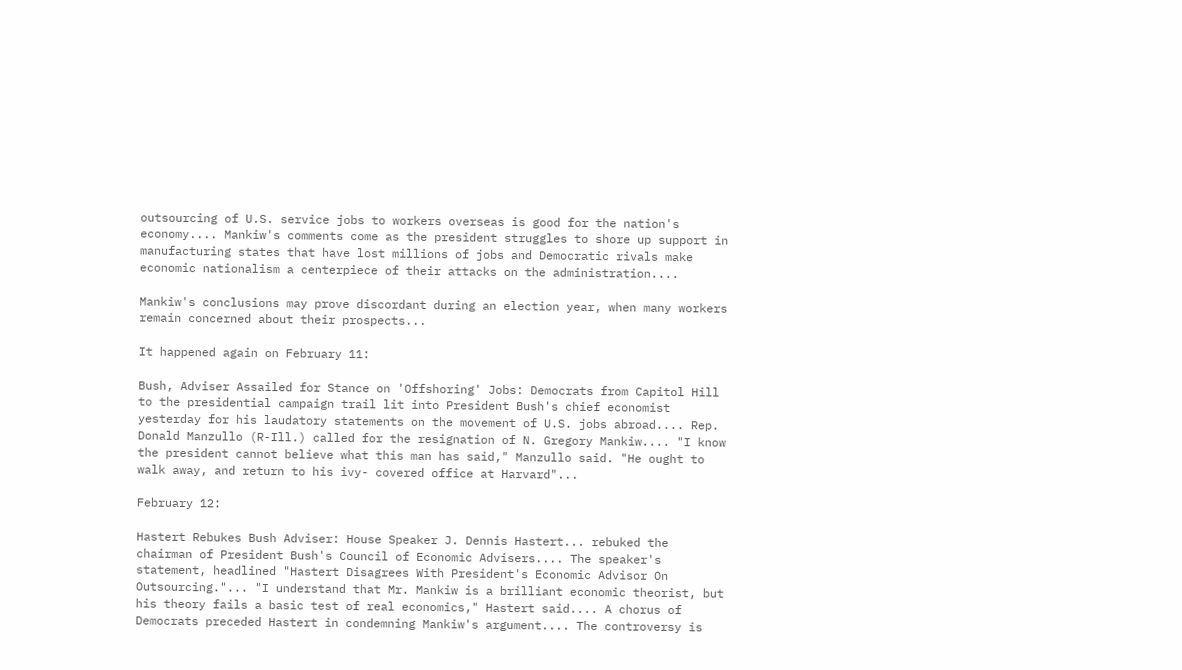outsourcing of U.S. service jobs to workers overseas is good for the nation's economy.... Mankiw's comments come as the president struggles to shore up support in manufacturing states that have lost millions of jobs and Democratic rivals make economic nationalism a centerpiece of their attacks on the administration....

Mankiw's conclusions may prove discordant during an election year, when many workers remain concerned about their prospects...

It happened again on February 11:

Bush, Adviser Assailed for Stance on 'Offshoring' Jobs: Democrats from Capitol Hill to the presidential campaign trail lit into President Bush's chief economist yesterday for his laudatory statements on the movement of U.S. jobs abroad.... Rep. Donald Manzullo (R-Ill.) called for the resignation of N. Gregory Mankiw.... "I know the president cannot believe what this man has said," Manzullo said. "He ought to walk away, and return to his ivy- covered office at Harvard"...

February 12:

Hastert Rebukes Bush Adviser: House Speaker J. Dennis Hastert... rebuked the chairman of President Bush's Council of Economic Advisers.... The speaker's statement, headlined "Hastert Disagrees With President's Economic Advisor On Outsourcing."... "I understand that Mr. Mankiw is a brilliant economic theorist, but his theory fails a basic test of real economics," Hastert said.... A chorus of Democrats preceded Hastert in condemning Mankiw's argument.... The controversy is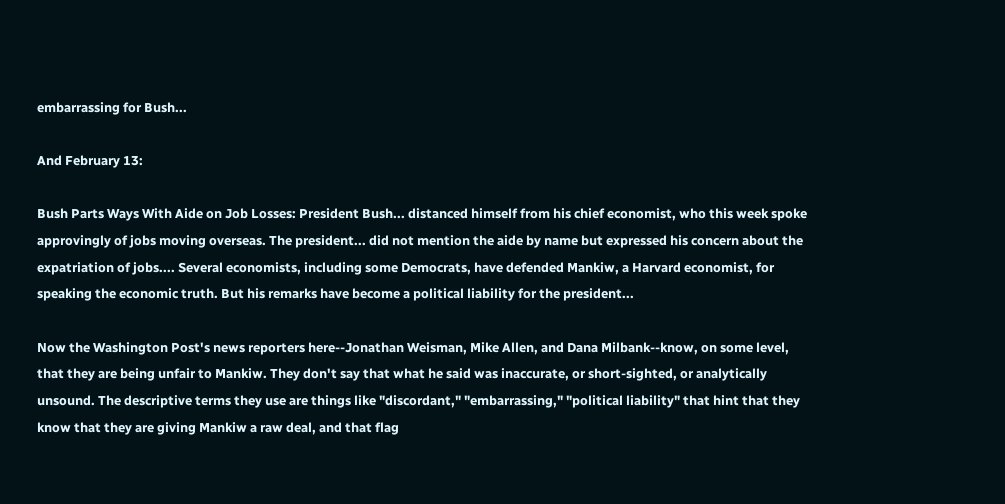embarrassing for Bush...

And February 13:

Bush Parts Ways With Aide on Job Losses: President Bush... distanced himself from his chief economist, who this week spoke approvingly of jobs moving overseas. The president... did not mention the aide by name but expressed his concern about the expatriation of jobs.... Several economists, including some Democrats, have defended Mankiw, a Harvard economist, for speaking the economic truth. But his remarks have become a political liability for the president...

Now the Washington Post's news reporters here--Jonathan Weisman, Mike Allen, and Dana Milbank--know, on some level, that they are being unfair to Mankiw. They don't say that what he said was inaccurate, or short-sighted, or analytically unsound. The descriptive terms they use are things like "discordant," "embarrassing," "political liability" that hint that they know that they are giving Mankiw a raw deal, and that flag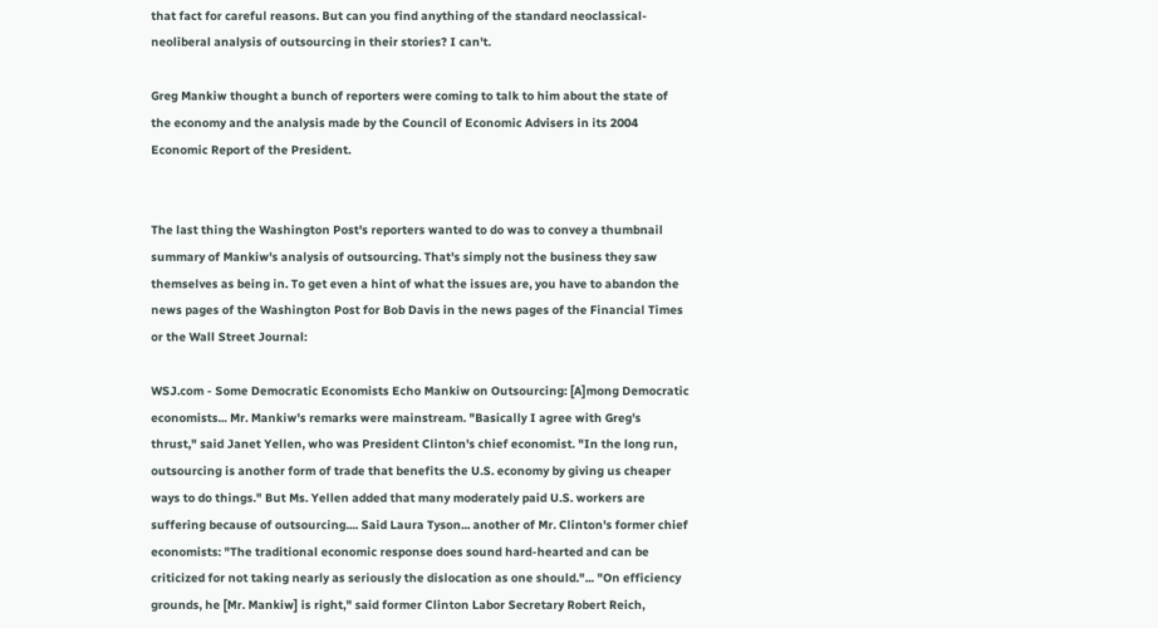that fact for careful reasons. But can you find anything of the standard neoclassical-neoliberal analysis of outsourcing in their stories? I can't.

Greg Mankiw thought a bunch of reporters were coming to talk to him about the state of the economy and the analysis made by the Council of Economic Advisers in its 2004 Economic Report of the President.


The last thing the Washington Post's reporters wanted to do was to convey a thumbnail summary of Mankiw's analysis of outsourcing. That's simply not the business they saw themselves as being in. To get even a hint of what the issues are, you have to abandon the news pages of the Washington Post for Bob Davis in the news pages of the Financial Times or the Wall Street Journal:

WSJ.com - Some Democratic Economists Echo Mankiw on Outsourcing: [A]mong Democratic economists... Mr. Mankiw's remarks were mainstream. "Basically I agree with Greg's thrust," said Janet Yellen, who was President Clinton's chief economist. "In the long run, outsourcing is another form of trade that benefits the U.S. economy by giving us cheaper ways to do things." But Ms. Yellen added that many moderately paid U.S. workers are suffering because of outsourcing.... Said Laura Tyson... another of Mr. Clinton's former chief economists: "The traditional economic response does sound hard-hearted and can be criticized for not taking nearly as seriously the dislocation as one should."... "On efficiency grounds, he [Mr. Mankiw] is right," said former Clinton Labor Secretary Robert Reich,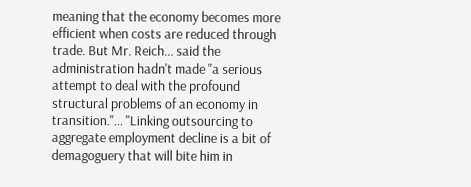meaning that the economy becomes more efficient when costs are reduced through trade. But Mr. Reich... said the administration hadn't made "a serious attempt to deal with the profound structural problems of an economy in transition."... "Linking outsourcing to aggregate employment decline is a bit of demagoguery that will bite him in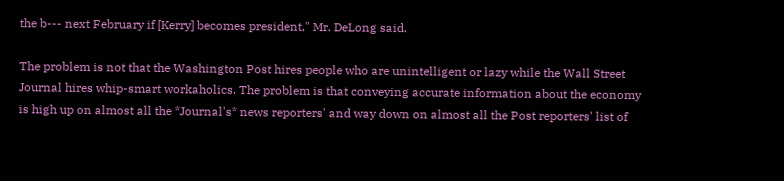the b--- next February if [Kerry] becomes president," Mr. DeLong said.

The problem is not that the Washington Post hires people who are unintelligent or lazy while the Wall Street Journal hires whip-smart workaholics. The problem is that conveying accurate information about the economy is high up on almost all the *Journal's* news reporters' and way down on almost all the Post reporters' list of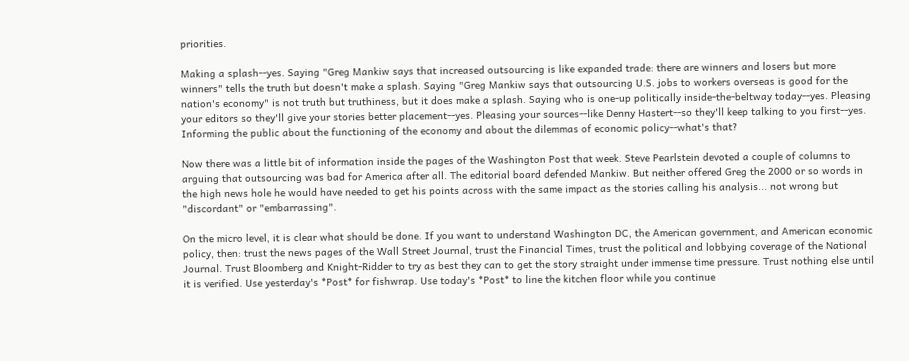priorities.

Making a splash--yes. Saying "Greg Mankiw says that increased outsourcing is like expanded trade: there are winners and losers but more winners" tells the truth but doesn't make a splash. Saying "Greg Mankiw says that outsourcing U.S. jobs to workers overseas is good for the nation's economy" is not truth but truthiness, but it does make a splash. Saying who is one-up politically inside-the-beltway today--yes. Pleasing your editors so they'll give your stories better placement--yes. Pleasing your sources--like Denny Hastert--so they'll keep talking to you first--yes. Informing the public about the functioning of the economy and about the dilemmas of economic policy--what's that?

Now there was a little bit of information inside the pages of the Washington Post that week. Steve Pearlstein devoted a couple of columns to arguing that outsourcing was bad for America after all. The editorial board defended Mankiw. But neither offered Greg the 2000 or so words in the high news hole he would have needed to get his points across with the same impact as the stories calling his analysis... not wrong but "discordant" or "embarrassing".

On the micro level, it is clear what should be done. If you want to understand Washington DC, the American government, and American economic policy, then: trust the news pages of the Wall Street Journal, trust the Financial Times, trust the political and lobbying coverage of the National Journal. Trust Bloomberg and Knight-Ridder to try as best they can to get the story straight under immense time pressure. Trust nothing else until it is verified. Use yesterday's *Post* for fishwrap. Use today's *Post* to line the kitchen floor while you continue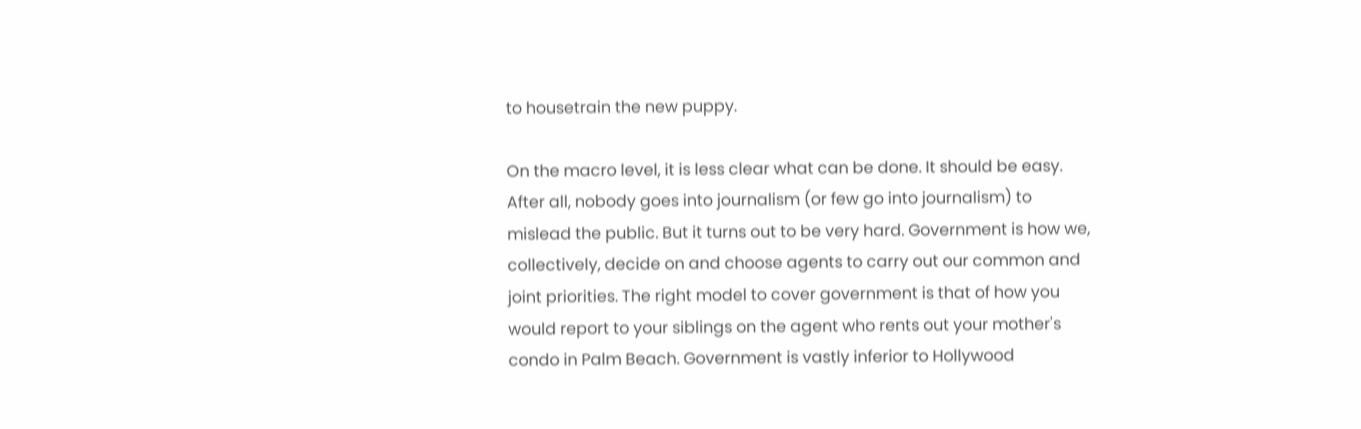to housetrain the new puppy.

On the macro level, it is less clear what can be done. It should be easy. After all, nobody goes into journalism (or few go into journalism) to mislead the public. But it turns out to be very hard. Government is how we, collectively, decide on and choose agents to carry out our common and joint priorities. The right model to cover government is that of how you would report to your siblings on the agent who rents out your mother's condo in Palm Beach. Government is vastly inferior to Hollywood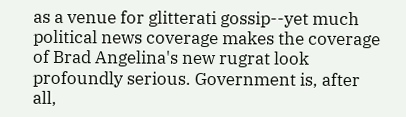as a venue for glitterati gossip--yet much political news coverage makes the coverage of Brad Angelina's new rugrat look profoundly serious. Government is, after all,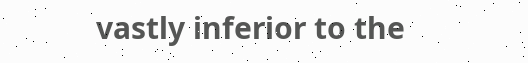vastly inferior to the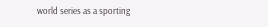world series as a sporting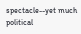spectacle--yet much political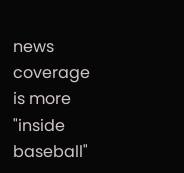news coverage is more "inside baseball"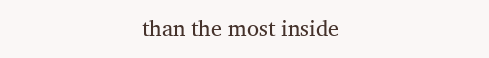than the most inside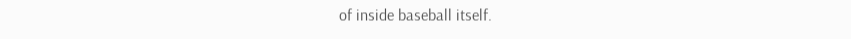of inside baseball itself.